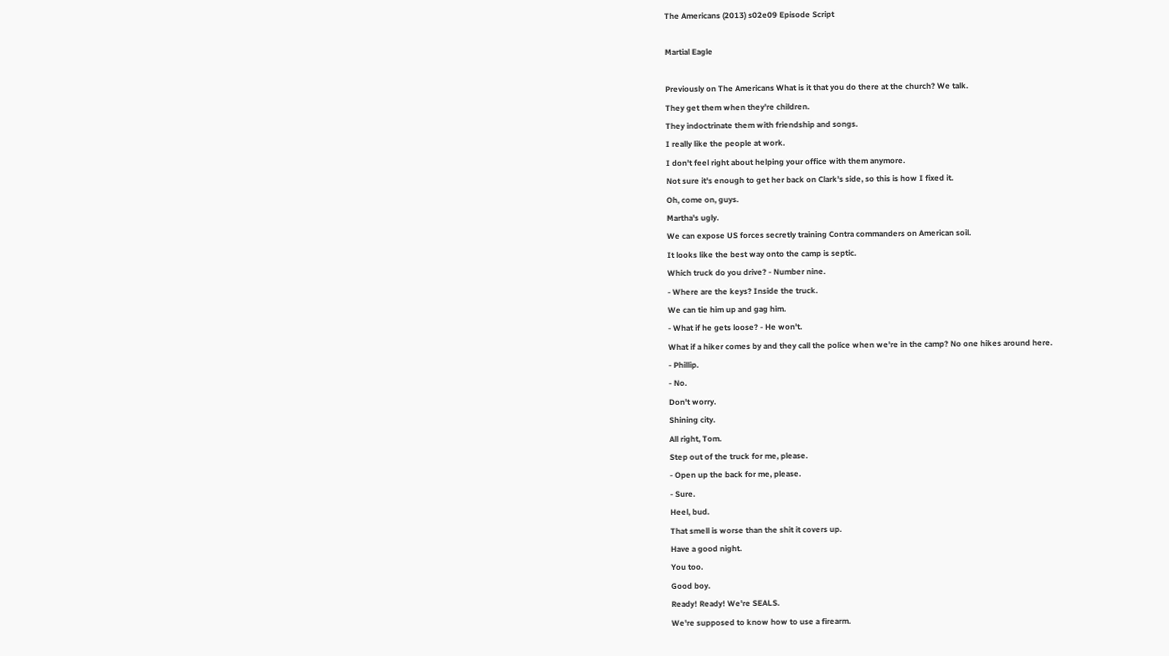The Americans (2013) s02e09 Episode Script

Martial Eagle

Previously on The Americans What is it that you do there at the church? We talk.
They get them when they're children.
They indoctrinate them with friendship and songs.
I really like the people at work.
I don't feel right about helping your office with them anymore.
Not sure it's enough to get her back on Clark's side, so this is how I fixed it.
Oh, come on, guys.
Martha's ugly.
We can expose US forces secretly training Contra commanders on American soil.
It looks like the best way onto the camp is septic.
Which truck do you drive? - Number nine.
- Where are the keys? Inside the truck.
We can tie him up and gag him.
- What if he gets loose? - He won't.
What if a hiker comes by and they call the police when we're in the camp? No one hikes around here.
- Phillip.
- No.
Don't worry.
Shining city.
All right, Tom.
Step out of the truck for me, please.
- Open up the back for me, please.
- Sure.
Heel, bud.
That smell is worse than the shit it covers up.
Have a good night.
You too.
Good boy.
Ready! Ready! We're SEALS.
We're supposed to know how to use a firearm.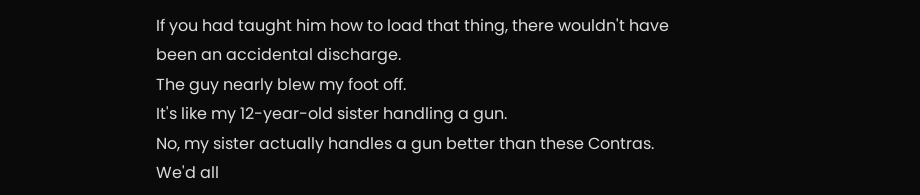If you had taught him how to load that thing, there wouldn't have been an accidental discharge.
The guy nearly blew my foot off.
It's like my 12-year-old sister handling a gun.
No, my sister actually handles a gun better than these Contras.
We'd all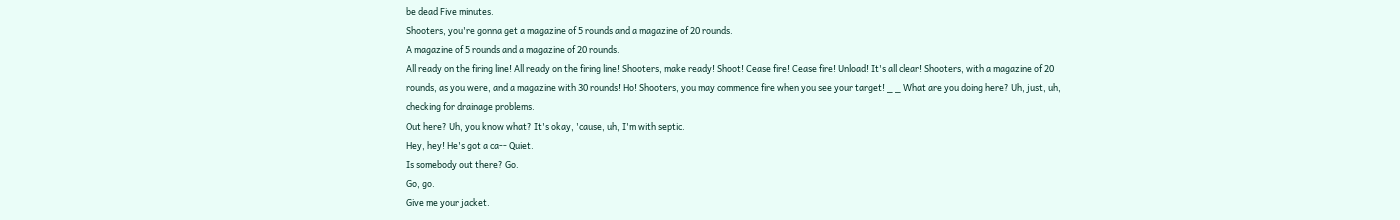be dead Five minutes.
Shooters, you're gonna get a magazine of 5 rounds and a magazine of 20 rounds.
A magazine of 5 rounds and a magazine of 20 rounds.
All ready on the firing line! All ready on the firing line! Shooters, make ready! Shoot! Cease fire! Cease fire! Unload! It's all clear! Shooters, with a magazine of 20 rounds, as you were, and a magazine with 30 rounds! Ho! Shooters, you may commence fire when you see your target! _ _ What are you doing here? Uh, just, uh, checking for drainage problems.
Out here? Uh, you know what? It's okay, 'cause, uh, I'm with septic.
Hey, hey! He's got a ca-- Quiet.
Is somebody out there? Go.
Go, go.
Give me your jacket.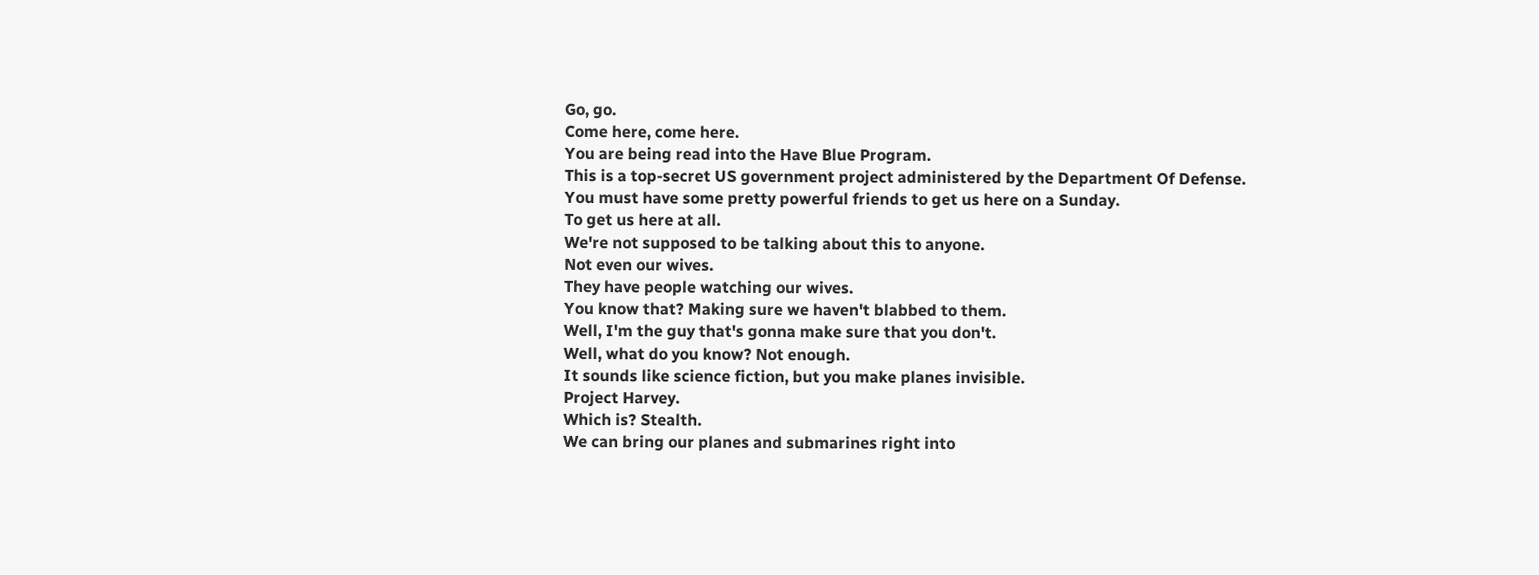Go, go.
Come here, come here.
You are being read into the Have Blue Program.
This is a top-secret US government project administered by the Department Of Defense.
You must have some pretty powerful friends to get us here on a Sunday.
To get us here at all.
We're not supposed to be talking about this to anyone.
Not even our wives.
They have people watching our wives.
You know that? Making sure we haven't blabbed to them.
Well, I'm the guy that's gonna make sure that you don't.
Well, what do you know? Not enough.
It sounds like science fiction, but you make planes invisible.
Project Harvey.
Which is? Stealth.
We can bring our planes and submarines right into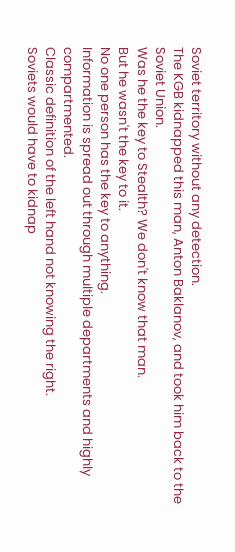Soviet territory without any detection.
The KGB kidnapped this man, Anton Baklanov, and took him back to the Soviet Union.
Was he the key to Stealth? We don't know that man.
But he wasn't the key to it.
No one person has the key to anything.
Information is spread out through multiple departments and highly compartmented.
Classic definition of the left hand not knowing the right.
Soviets would have to kidnap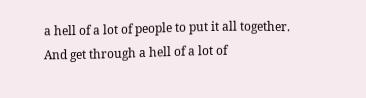a hell of a lot of people to put it all together.
And get through a hell of a lot of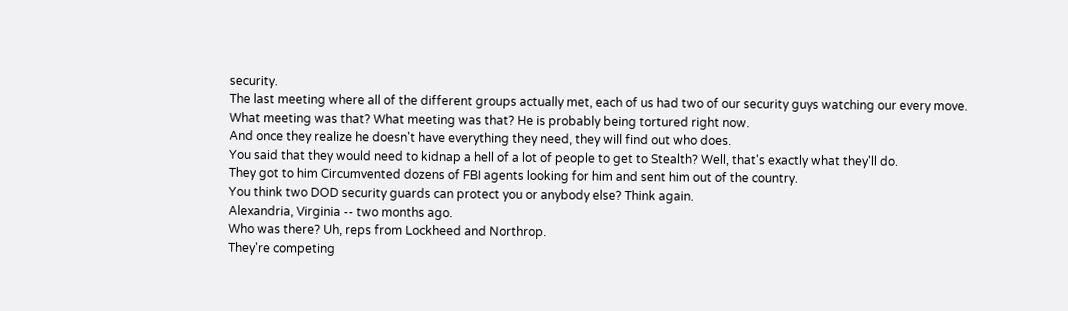security.
The last meeting where all of the different groups actually met, each of us had two of our security guys watching our every move.
What meeting was that? What meeting was that? He is probably being tortured right now.
And once they realize he doesn't have everything they need, they will find out who does.
You said that they would need to kidnap a hell of a lot of people to get to Stealth? Well, that's exactly what they'll do.
They got to him Circumvented dozens of FBI agents looking for him and sent him out of the country.
You think two DOD security guards can protect you or anybody else? Think again.
Alexandria, Virginia -- two months ago.
Who was there? Uh, reps from Lockheed and Northrop.
They're competing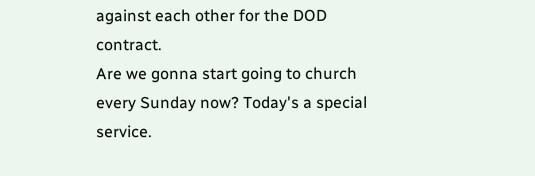against each other for the DOD contract.
Are we gonna start going to church every Sunday now? Today's a special service.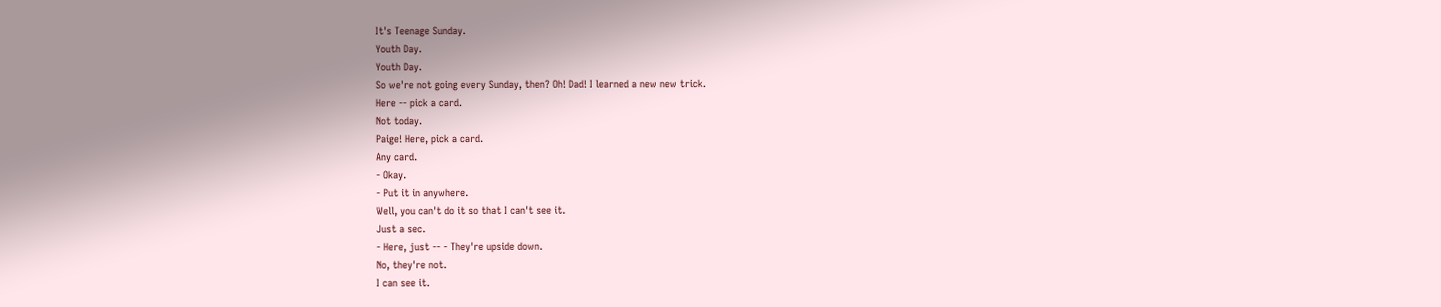It's Teenage Sunday.
Youth Day.
Youth Day.
So we're not going every Sunday, then? Oh! Dad! I learned a new new trick.
Here -- pick a card.
Not today.
Paige! Here, pick a card.
Any card.
- Okay.
- Put it in anywhere.
Well, you can't do it so that I can't see it.
Just a sec.
- Here, just -- - They're upside down.
No, they're not.
I can see it.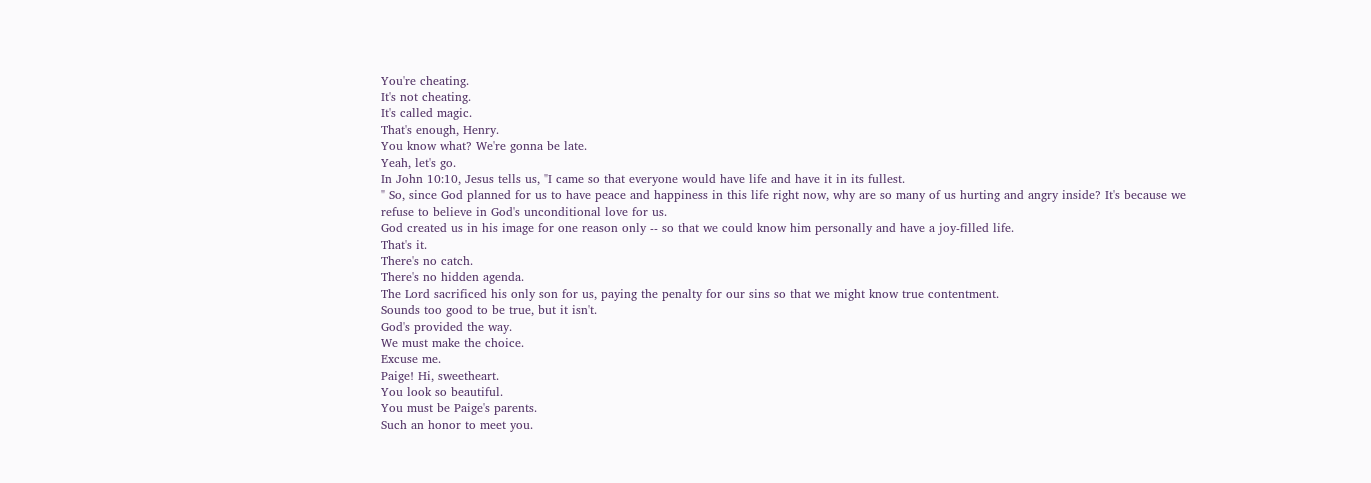You're cheating.
It's not cheating.
It's called magic.
That's enough, Henry.
You know what? We're gonna be late.
Yeah, let's go.
In John 10:10, Jesus tells us, "I came so that everyone would have life and have it in its fullest.
" So, since God planned for us to have peace and happiness in this life right now, why are so many of us hurting and angry inside? It's because we refuse to believe in God's unconditional love for us.
God created us in his image for one reason only -- so that we could know him personally and have a joy-filled life.
That's it.
There's no catch.
There's no hidden agenda.
The Lord sacrificed his only son for us, paying the penalty for our sins so that we might know true contentment.
Sounds too good to be true, but it isn't.
God's provided the way.
We must make the choice.
Excuse me.
Paige! Hi, sweetheart.
You look so beautiful.
You must be Paige's parents.
Such an honor to meet you.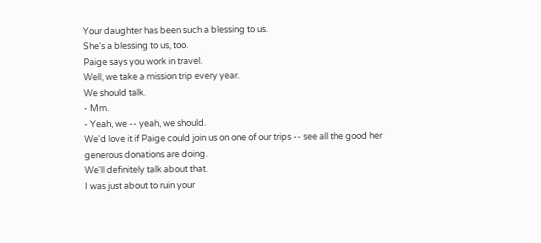Your daughter has been such a blessing to us.
She's a blessing to us, too.
Paige says you work in travel.
Well, we take a mission trip every year.
We should talk.
- Mm.
- Yeah, we -- yeah, we should.
We'd love it if Paige could join us on one of our trips -- see all the good her generous donations are doing.
We'll definitely talk about that.
I was just about to ruin your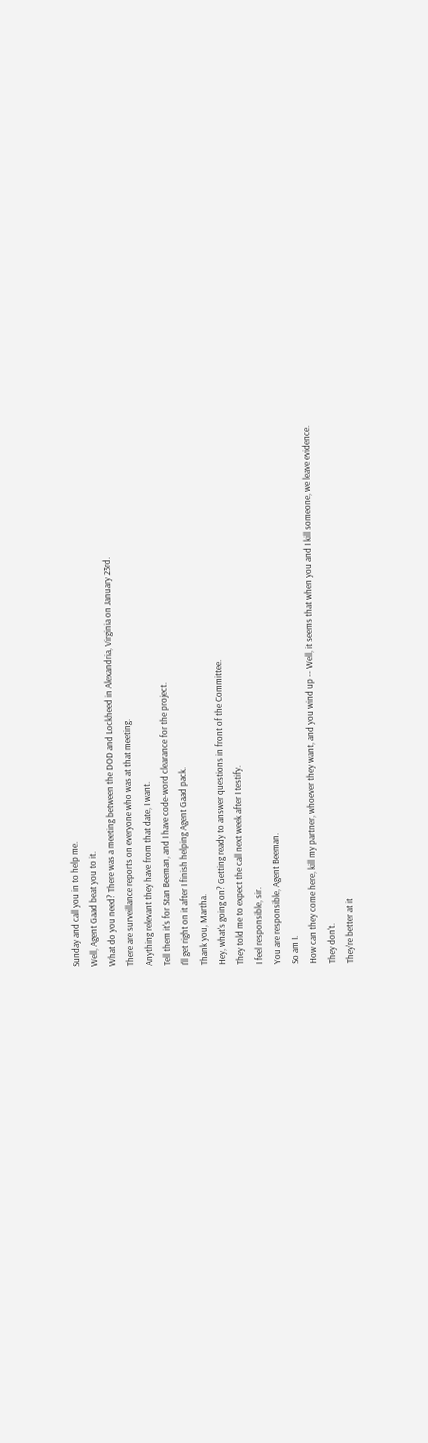Sunday and call you in to help me.
Well, Agent Gaad beat you to it.
What do you need? There was a meeting between the DOD and Lockheed in Alexandria, Virginia on January 23rd.
There are surveillance reports on everyone who was at that meeting.
Anything relevant they have from that date, I want.
Tell them it's for Stan Beeman, and I have code-word clearance for the project.
I'll get right on it after I finish helping Agent Gaad pack.
Thank you, Martha.
Hey, what's going on? Getting ready to answer questions in front of the Committee.
They told me to expect the call next week after I testify.
I feel responsible, sir.
You are responsible, Agent Beeman.
So am I.
How can they come here, kill my partner, whoever they want, and you wind up -- Well, it seems that when you and I kill someone, we leave evidence.
They don't.
They're better at it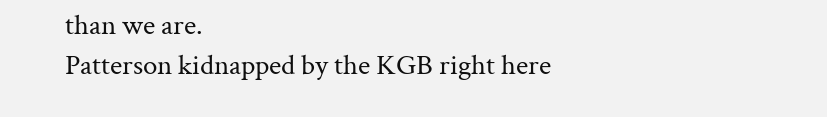than we are.
Patterson kidnapped by the KGB right here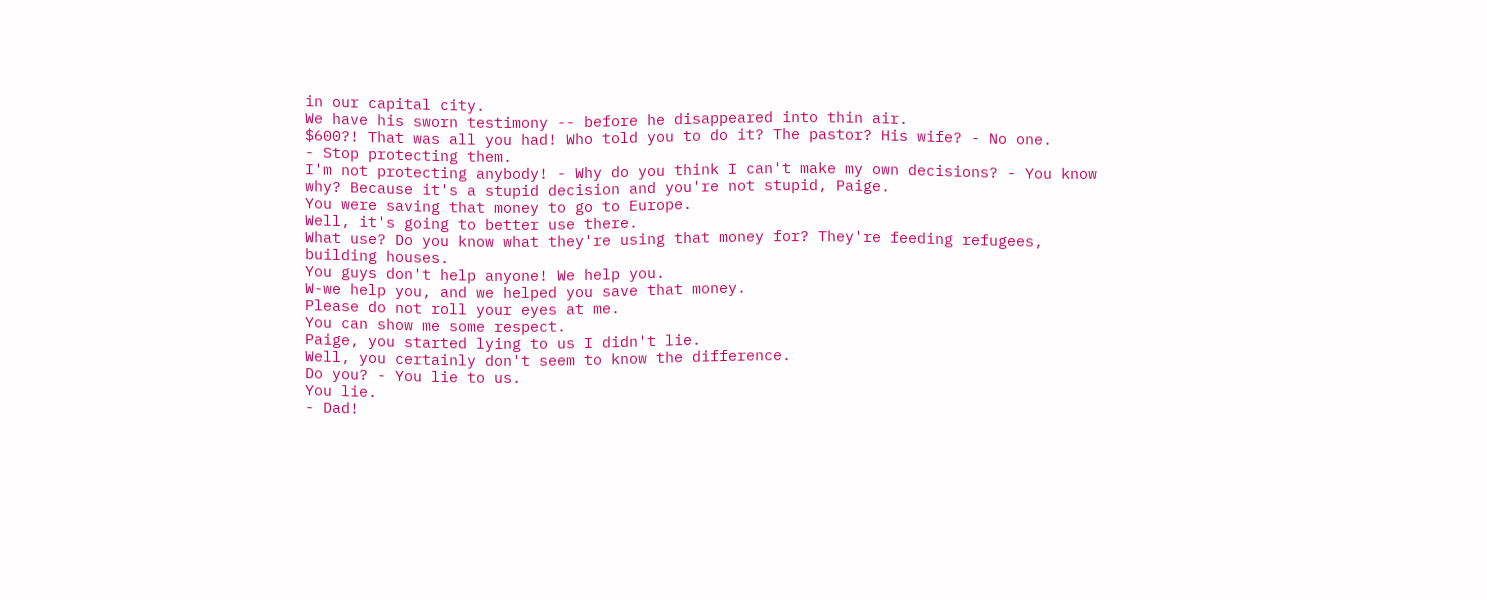in our capital city.
We have his sworn testimony -- before he disappeared into thin air.
$600?! That was all you had! Who told you to do it? The pastor? His wife? - No one.
- Stop protecting them.
I'm not protecting anybody! - Why do you think I can't make my own decisions? - You know why? Because it's a stupid decision and you're not stupid, Paige.
You were saving that money to go to Europe.
Well, it's going to better use there.
What use? Do you know what they're using that money for? They're feeding refugees, building houses.
You guys don't help anyone! We help you.
W-we help you, and we helped you save that money.
Please do not roll your eyes at me.
You can show me some respect.
Paige, you started lying to us I didn't lie.
Well, you certainly don't seem to know the difference.
Do you? - You lie to us.
You lie.
- Dad!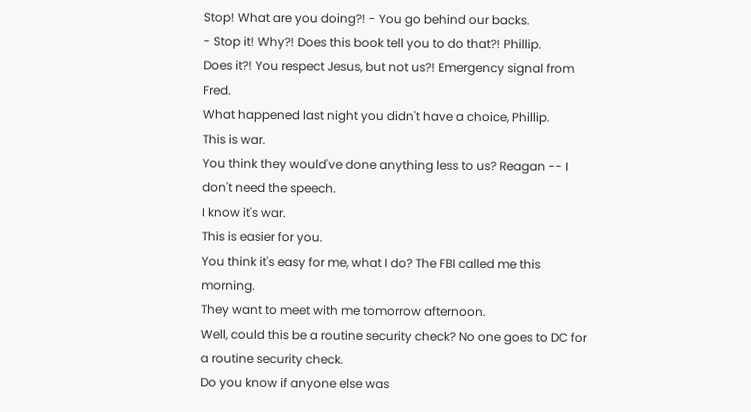Stop! What are you doing?! - You go behind our backs.
- Stop it! Why?! Does this book tell you to do that?! Phillip.
Does it?! You respect Jesus, but not us?! Emergency signal from Fred.
What happened last night you didn't have a choice, Phillip.
This is war.
You think they would've done anything less to us? Reagan -- I don't need the speech.
I know it's war.
This is easier for you.
You think it's easy for me, what I do? The FBI called me this morning.
They want to meet with me tomorrow afternoon.
Well, could this be a routine security check? No one goes to DC for a routine security check.
Do you know if anyone else was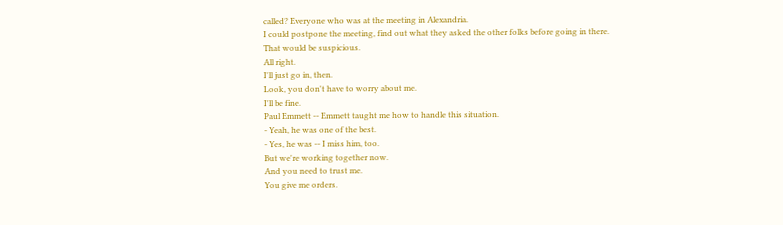called? Everyone who was at the meeting in Alexandria.
I could postpone the meeting, find out what they asked the other folks before going in there.
That would be suspicious.
All right.
I'll just go in, then.
Look, you don't have to worry about me.
I'll be fine.
Paul Emmett -- Emmett taught me how to handle this situation.
- Yeah, he was one of the best.
- Yes, he was -- I miss him, too.
But we're working together now.
And you need to trust me.
You give me orders.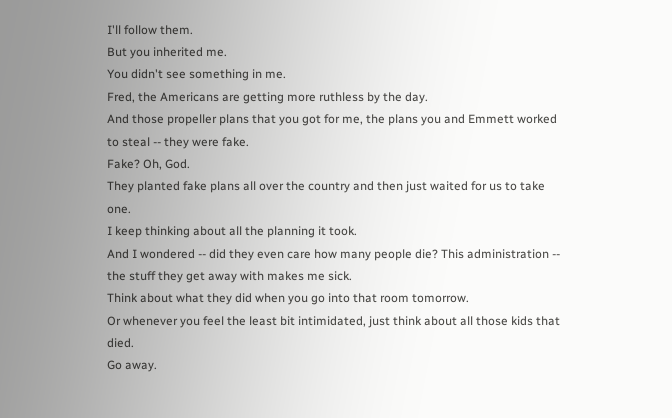I'll follow them.
But you inherited me.
You didn't see something in me.
Fred, the Americans are getting more ruthless by the day.
And those propeller plans that you got for me, the plans you and Emmett worked to steal -- they were fake.
Fake? Oh, God.
They planted fake plans all over the country and then just waited for us to take one.
I keep thinking about all the planning it took.
And I wondered -- did they even care how many people die? This administration -- the stuff they get away with makes me sick.
Think about what they did when you go into that room tomorrow.
Or whenever you feel the least bit intimidated, just think about all those kids that died.
Go away.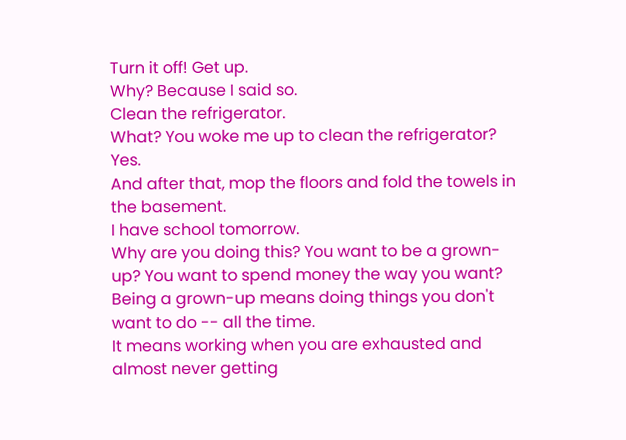Turn it off! Get up.
Why? Because I said so.
Clean the refrigerator.
What? You woke me up to clean the refrigerator? Yes.
And after that, mop the floors and fold the towels in the basement.
I have school tomorrow.
Why are you doing this? You want to be a grown-up? You want to spend money the way you want? Being a grown-up means doing things you don't want to do -- all the time.
It means working when you are exhausted and almost never getting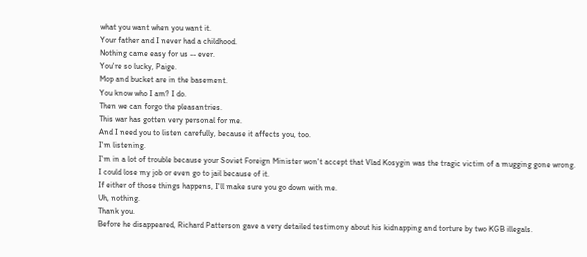what you want when you want it.
Your father and I never had a childhood.
Nothing came easy for us -- ever.
You're so lucky, Paige.
Mop and bucket are in the basement.
You know who I am? I do.
Then we can forgo the pleasantries.
This war has gotten very personal for me.
And I need you to listen carefully, because it affects you, too.
I'm listening.
I'm in a lot of trouble because your Soviet Foreign Minister won't accept that Vlad Kosygin was the tragic victim of a mugging gone wrong.
I could lose my job or even go to jail because of it.
If either of those things happens, I'll make sure you go down with me.
Uh, nothing.
Thank you.
Before he disappeared, Richard Patterson gave a very detailed testimony about his kidnapping and torture by two KGB illegals.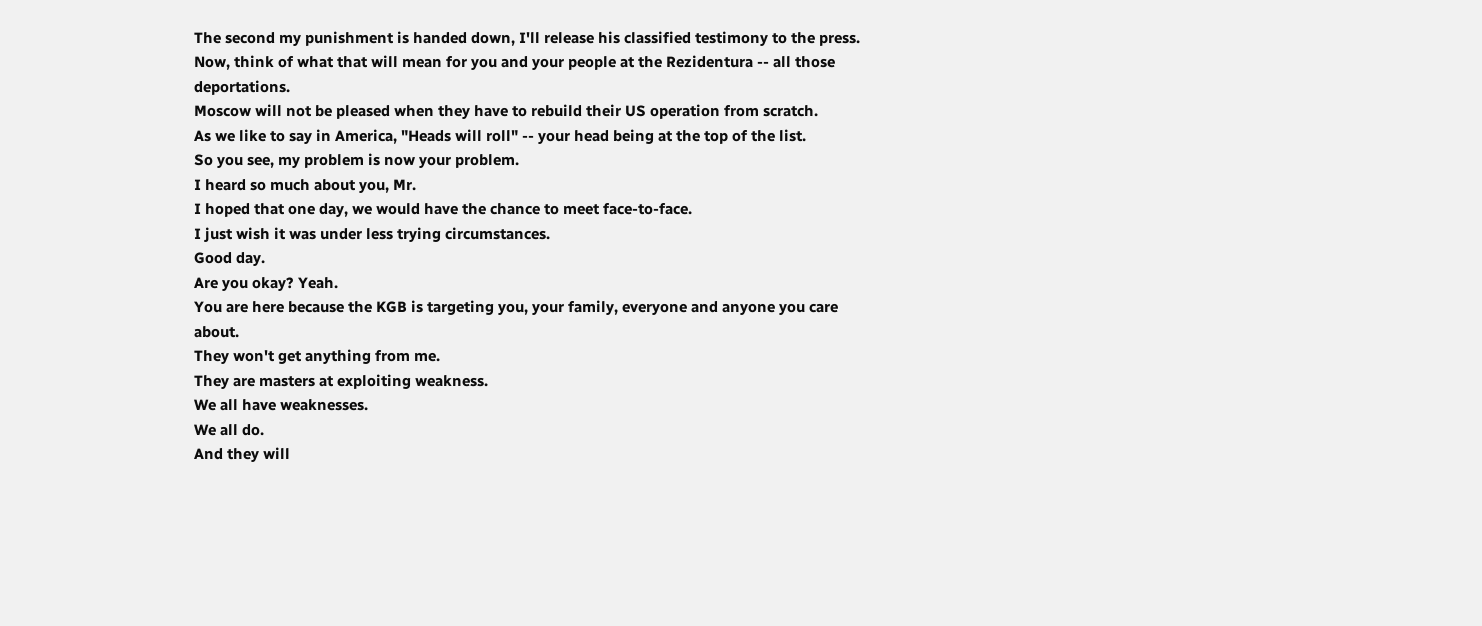The second my punishment is handed down, I'll release his classified testimony to the press.
Now, think of what that will mean for you and your people at the Rezidentura -- all those deportations.
Moscow will not be pleased when they have to rebuild their US operation from scratch.
As we like to say in America, "Heads will roll" -- your head being at the top of the list.
So you see, my problem is now your problem.
I heard so much about you, Mr.
I hoped that one day, we would have the chance to meet face-to-face.
I just wish it was under less trying circumstances.
Good day.
Are you okay? Yeah.
You are here because the KGB is targeting you, your family, everyone and anyone you care about.
They won't get anything from me.
They are masters at exploiting weakness.
We all have weaknesses.
We all do.
And they will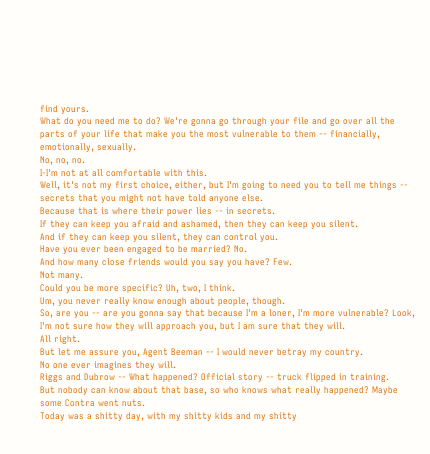find yours.
What do you need me to do? We're gonna go through your file and go over all the parts of your life that make you the most vulnerable to them -- financially, emotionally, sexually.
No, no, no.
I-I'm not at all comfortable with this.
Well, it's not my first choice, either, but I'm going to need you to tell me things -- secrets that you might not have told anyone else.
Because that is where their power lies -- in secrets.
If they can keep you afraid and ashamed, then they can keep you silent.
And if they can keep you silent, they can control you.
Have you ever been engaged to be married? No.
And how many close friends would you say you have? Few.
Not many.
Could you be more specific? Uh, two, I think.
Um, you never really know enough about people, though.
So, are you -- are you gonna say that because I'm a loner, I'm more vulnerable? Look, I'm not sure how they will approach you, but I am sure that they will.
All right.
But let me assure you, Agent Beeman -- I would never betray my country.
No one ever imagines they will.
Riggs and Dubrow -- What happened? Official story -- truck flipped in training.
But nobody can know about that base, so who knows what really happened? Maybe some Contra went nuts.
Today was a shitty day, with my shitty kids and my shitty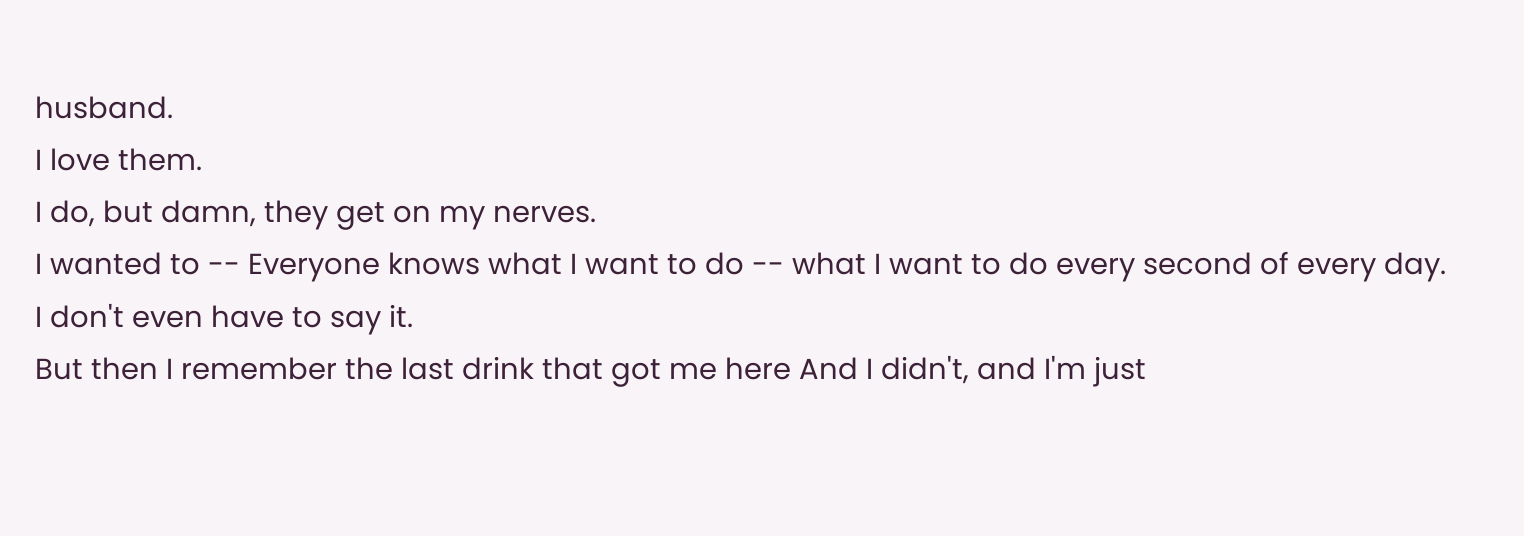husband.
I love them.
I do, but damn, they get on my nerves.
I wanted to -- Everyone knows what I want to do -- what I want to do every second of every day.
I don't even have to say it.
But then I remember the last drink that got me here And I didn't, and I'm just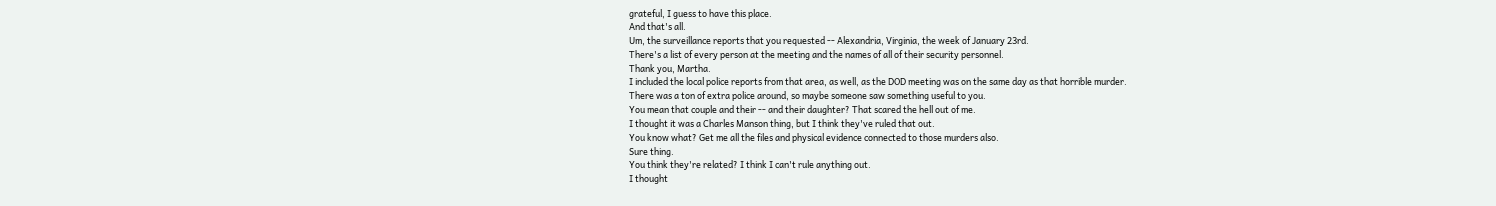grateful, I guess to have this place.
And that's all.
Um, the surveillance reports that you requested -- Alexandria, Virginia, the week of January 23rd.
There's a list of every person at the meeting and the names of all of their security personnel.
Thank you, Martha.
I included the local police reports from that area, as well, as the DOD meeting was on the same day as that horrible murder.
There was a ton of extra police around, so maybe someone saw something useful to you.
You mean that couple and their -- and their daughter? That scared the hell out of me.
I thought it was a Charles Manson thing, but I think they've ruled that out.
You know what? Get me all the files and physical evidence connected to those murders also.
Sure thing.
You think they're related? I think I can't rule anything out.
I thought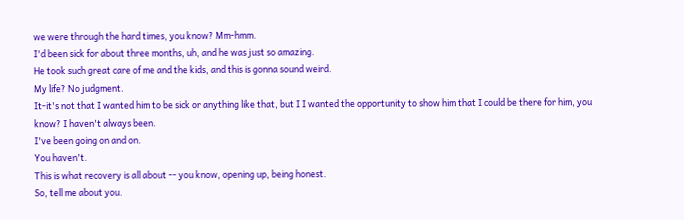we were through the hard times, you know? Mm-hmm.
I'd been sick for about three months, uh, and he was just so amazing.
He took such great care of me and the kids, and this is gonna sound weird.
My life? No judgment.
It-it's not that I wanted him to be sick or anything like that, but I I wanted the opportunity to show him that I could be there for him, you know? I haven't always been.
I've been going on and on.
You haven't.
This is what recovery is all about -- you know, opening up, being honest.
So, tell me about you.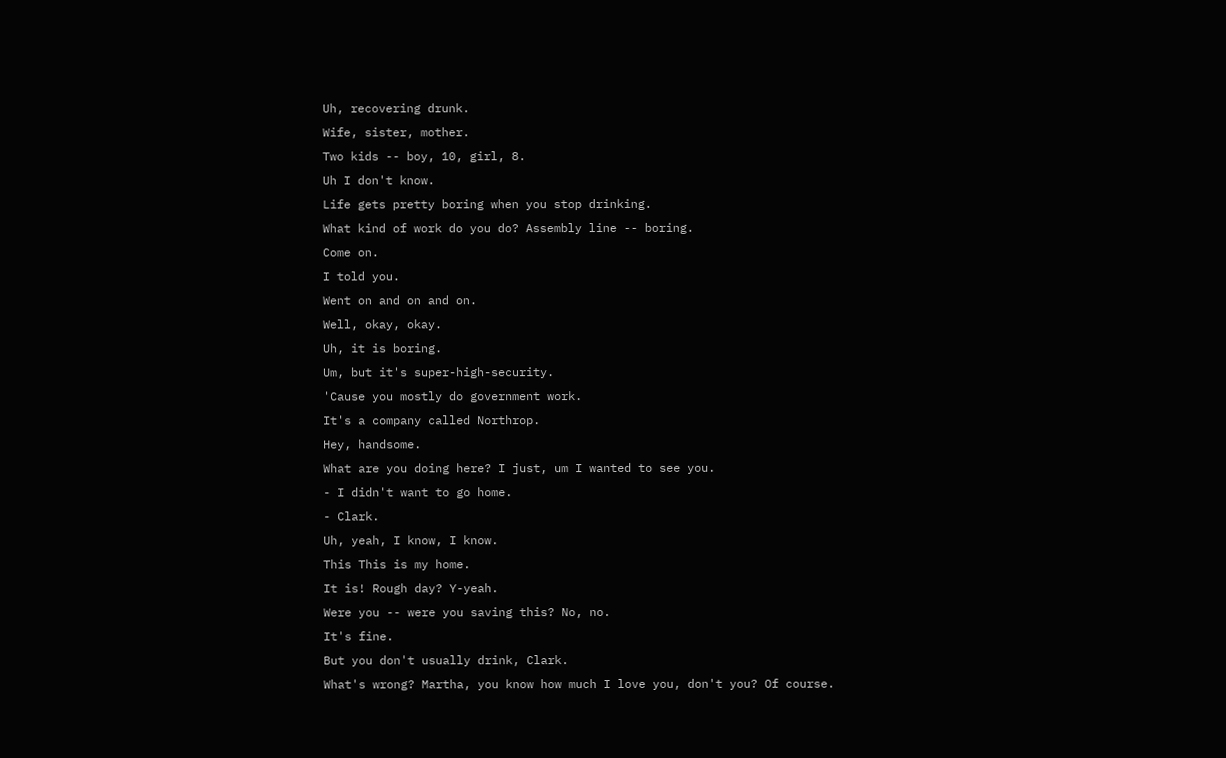Uh, recovering drunk.
Wife, sister, mother.
Two kids -- boy, 10, girl, 8.
Uh I don't know.
Life gets pretty boring when you stop drinking.
What kind of work do you do? Assembly line -- boring.
Come on.
I told you.
Went on and on and on.
Well, okay, okay.
Uh, it is boring.
Um, but it's super-high-security.
'Cause you mostly do government work.
It's a company called Northrop.
Hey, handsome.
What are you doing here? I just, um I wanted to see you.
- I didn't want to go home.
- Clark.
Uh, yeah, I know, I know.
This This is my home.
It is! Rough day? Y-yeah.
Were you -- were you saving this? No, no.
It's fine.
But you don't usually drink, Clark.
What's wrong? Martha, you know how much I love you, don't you? Of course.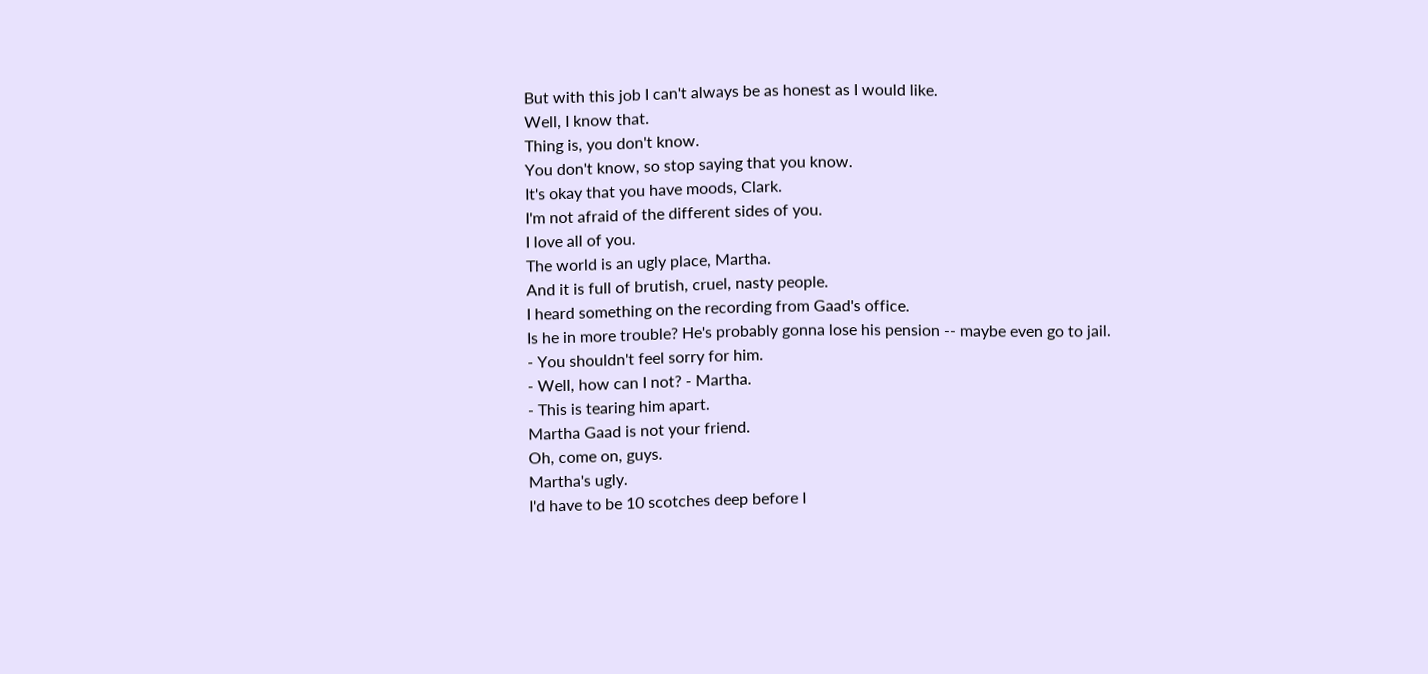But with this job I can't always be as honest as I would like.
Well, I know that.
Thing is, you don't know.
You don't know, so stop saying that you know.
It's okay that you have moods, Clark.
I'm not afraid of the different sides of you.
I love all of you.
The world is an ugly place, Martha.
And it is full of brutish, cruel, nasty people.
I heard something on the recording from Gaad's office.
Is he in more trouble? He's probably gonna lose his pension -- maybe even go to jail.
- You shouldn't feel sorry for him.
- Well, how can I not? - Martha.
- This is tearing him apart.
Martha Gaad is not your friend.
Oh, come on, guys.
Martha's ugly.
I'd have to be 10 scotches deep before I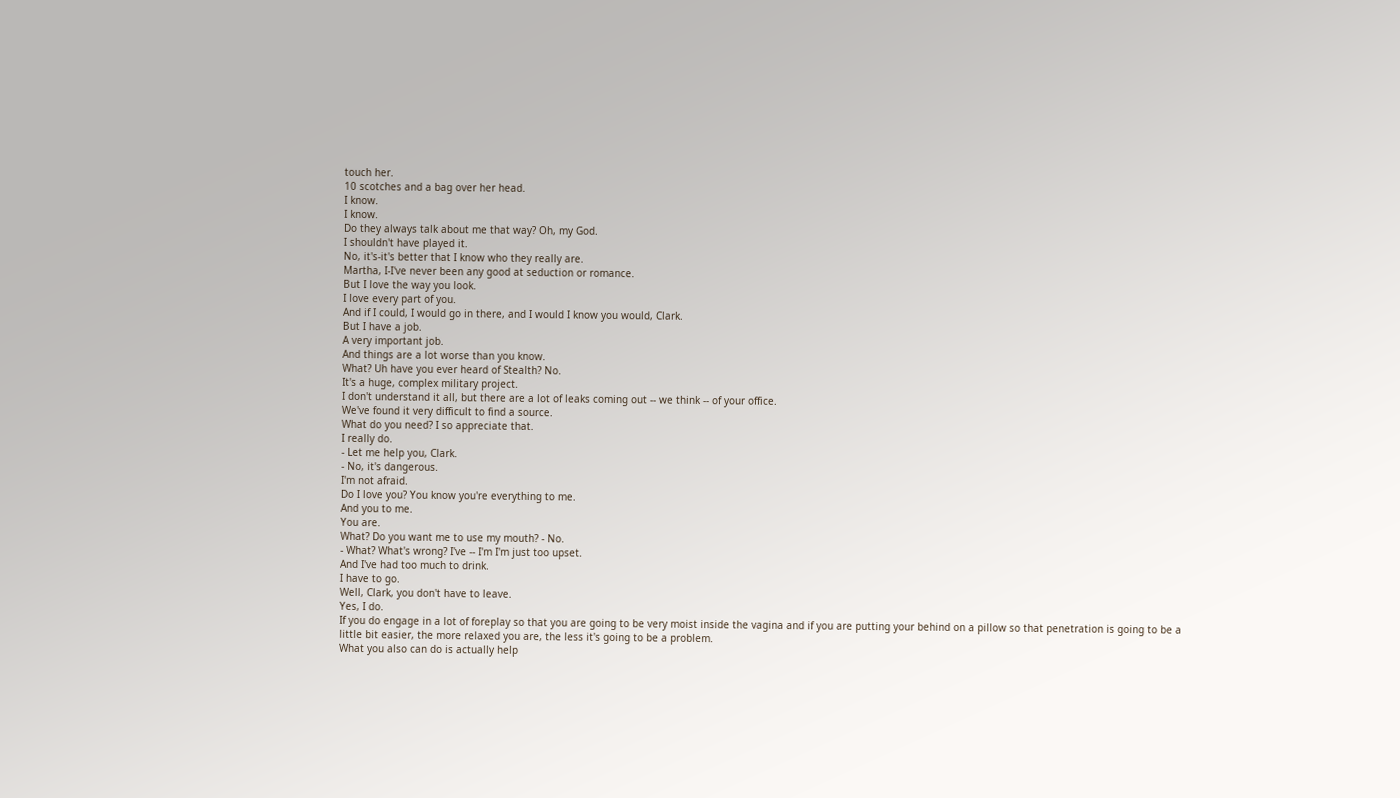touch her.
10 scotches and a bag over her head.
I know.
I know.
Do they always talk about me that way? Oh, my God.
I shouldn't have played it.
No, it's-it's better that I know who they really are.
Martha, I-I've never been any good at seduction or romance.
But I love the way you look.
I love every part of you.
And if I could, I would go in there, and I would I know you would, Clark.
But I have a job.
A very important job.
And things are a lot worse than you know.
What? Uh have you ever heard of Stealth? No.
It's a huge, complex military project.
I don't understand it all, but there are a lot of leaks coming out -- we think -- of your office.
We've found it very difficult to find a source.
What do you need? I so appreciate that.
I really do.
- Let me help you, Clark.
- No, it's dangerous.
I'm not afraid.
Do I love you? You know you're everything to me.
And you to me.
You are.
What? Do you want me to use my mouth? - No.
- What? What's wrong? I've -- I'm I'm just too upset.
And I've had too much to drink.
I have to go.
Well, Clark, you don't have to leave.
Yes, I do.
If you do engage in a lot of foreplay so that you are going to be very moist inside the vagina and if you are putting your behind on a pillow so that penetration is going to be a little bit easier, the more relaxed you are, the less it's going to be a problem.
What you also can do is actually help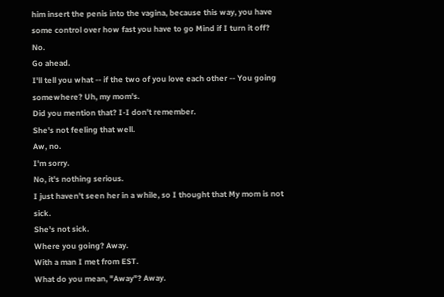him insert the penis into the vagina, because this way, you have some control over how fast you have to go Mind if I turn it off? No.
Go ahead.
I'll tell you what -- if the two of you love each other -- You going somewhere? Uh, my mom's.
Did you mention that? I-I don't remember.
She's not feeling that well.
Aw, no.
I'm sorry.
No, it's nothing serious.
I just haven't seen her in a while, so I thought that My mom is not sick.
She's not sick.
Where you going? Away.
With a man I met from EST.
What do you mean, "Away"? Away.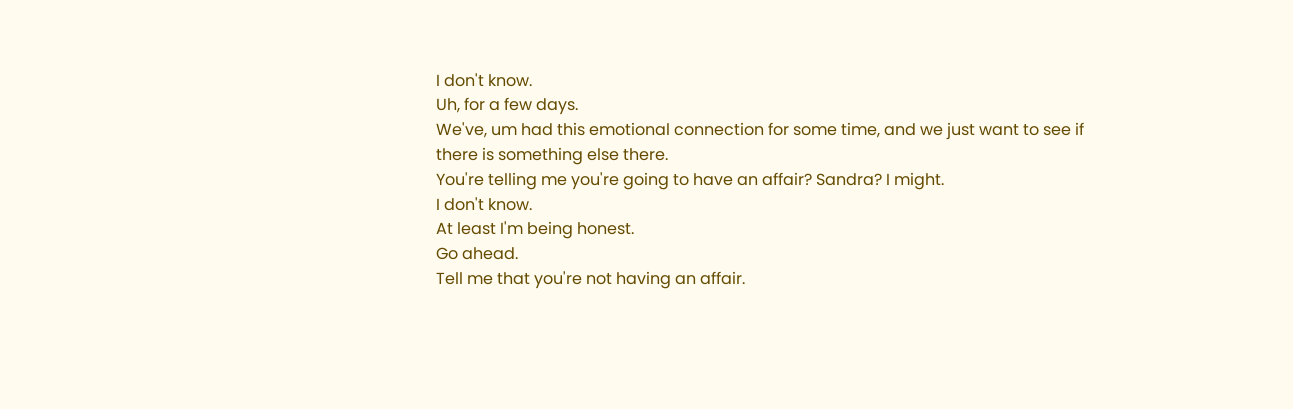I don't know.
Uh, for a few days.
We've, um had this emotional connection for some time, and we just want to see if there is something else there.
You're telling me you're going to have an affair? Sandra? I might.
I don't know.
At least I'm being honest.
Go ahead.
Tell me that you're not having an affair.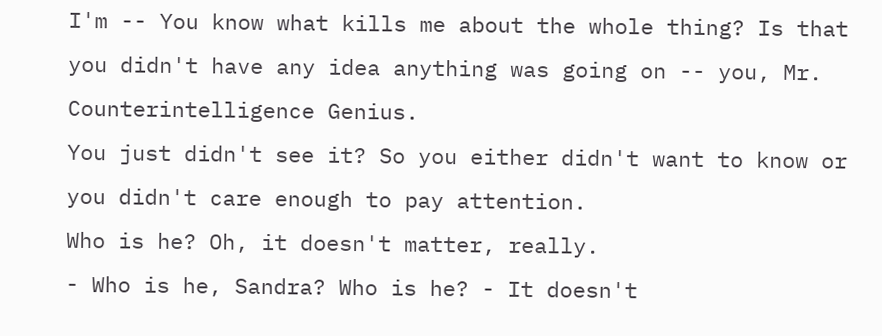I'm -- You know what kills me about the whole thing? Is that you didn't have any idea anything was going on -- you, Mr.
Counterintelligence Genius.
You just didn't see it? So you either didn't want to know or you didn't care enough to pay attention.
Who is he? Oh, it doesn't matter, really.
- Who is he, Sandra? Who is he? - It doesn't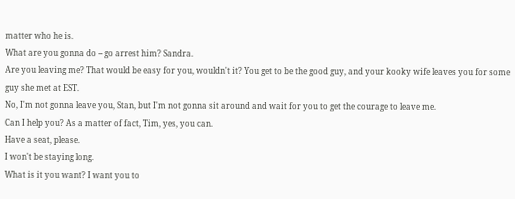matter who he is.
What are you gonna do -- go arrest him? Sandra.
Are you leaving me? That would be easy for you, wouldn't it? You get to be the good guy, and your kooky wife leaves you for some guy she met at EST.
No, I'm not gonna leave you, Stan, but I'm not gonna sit around and wait for you to get the courage to leave me.
Can I help you? As a matter of fact, Tim, yes, you can.
Have a seat, please.
I won't be staying long.
What is it you want? I want you to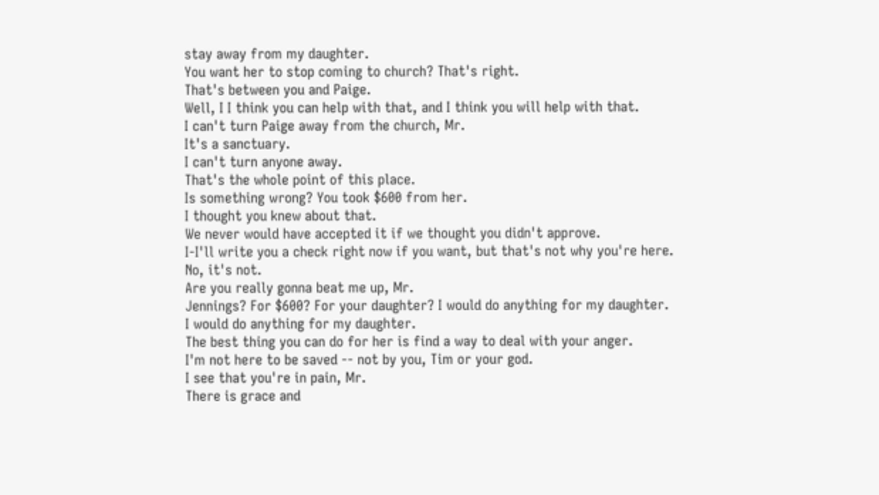stay away from my daughter.
You want her to stop coming to church? That's right.
That's between you and Paige.
Well, I I think you can help with that, and I think you will help with that.
I can't turn Paige away from the church, Mr.
It's a sanctuary.
I can't turn anyone away.
That's the whole point of this place.
Is something wrong? You took $600 from her.
I thought you knew about that.
We never would have accepted it if we thought you didn't approve.
I-I'll write you a check right now if you want, but that's not why you're here.
No, it's not.
Are you really gonna beat me up, Mr.
Jennings? For $600? For your daughter? I would do anything for my daughter.
I would do anything for my daughter.
The best thing you can do for her is find a way to deal with your anger.
I'm not here to be saved -- not by you, Tim or your god.
I see that you're in pain, Mr.
There is grace and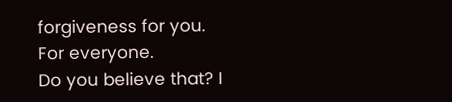forgiveness for you.
For everyone.
Do you believe that? I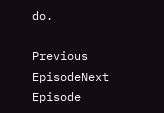do.

Previous EpisodeNext Episode